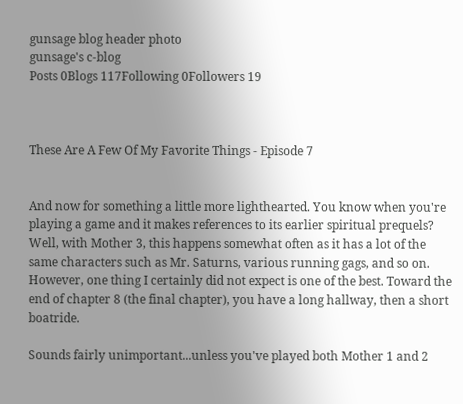gunsage blog header photo
gunsage's c-blog
Posts 0Blogs 117Following 0Followers 19



These Are A Few Of My Favorite Things - Episode 7


And now for something a little more lighthearted. You know when you're playing a game and it makes references to its earlier spiritual prequels? Well, with Mother 3, this happens somewhat often as it has a lot of the same characters such as Mr. Saturns, various running gags, and so on. However, one thing I certainly did not expect is one of the best. Toward the end of chapter 8 (the final chapter), you have a long hallway, then a short boatride.

Sounds fairly unimportant...unless you've played both Mother 1 and 2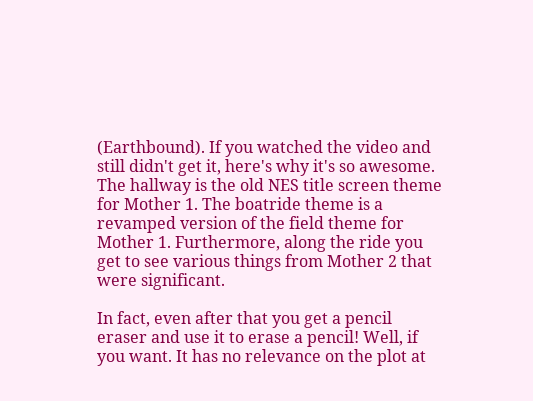(Earthbound). If you watched the video and still didn't get it, here's why it's so awesome. The hallway is the old NES title screen theme for Mother 1. The boatride theme is a revamped version of the field theme for Mother 1. Furthermore, along the ride you get to see various things from Mother 2 that were significant.

In fact, even after that you get a pencil eraser and use it to erase a pencil! Well, if you want. It has no relevance on the plot at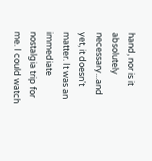hand, nor is it absolutely necessary...and yet, it doesn't matter. It was an immediate nostalgia trip for me. I could watch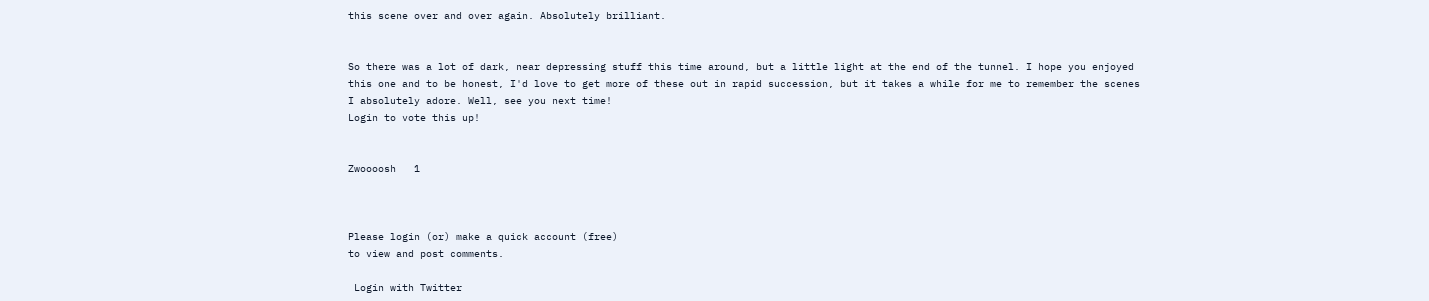this scene over and over again. Absolutely brilliant.


So there was a lot of dark, near depressing stuff this time around, but a little light at the end of the tunnel. I hope you enjoyed this one and to be honest, I'd love to get more of these out in rapid succession, but it takes a while for me to remember the scenes I absolutely adore. Well, see you next time!
Login to vote this up!


Zwoooosh   1



Please login (or) make a quick account (free)
to view and post comments.

 Login with Twitter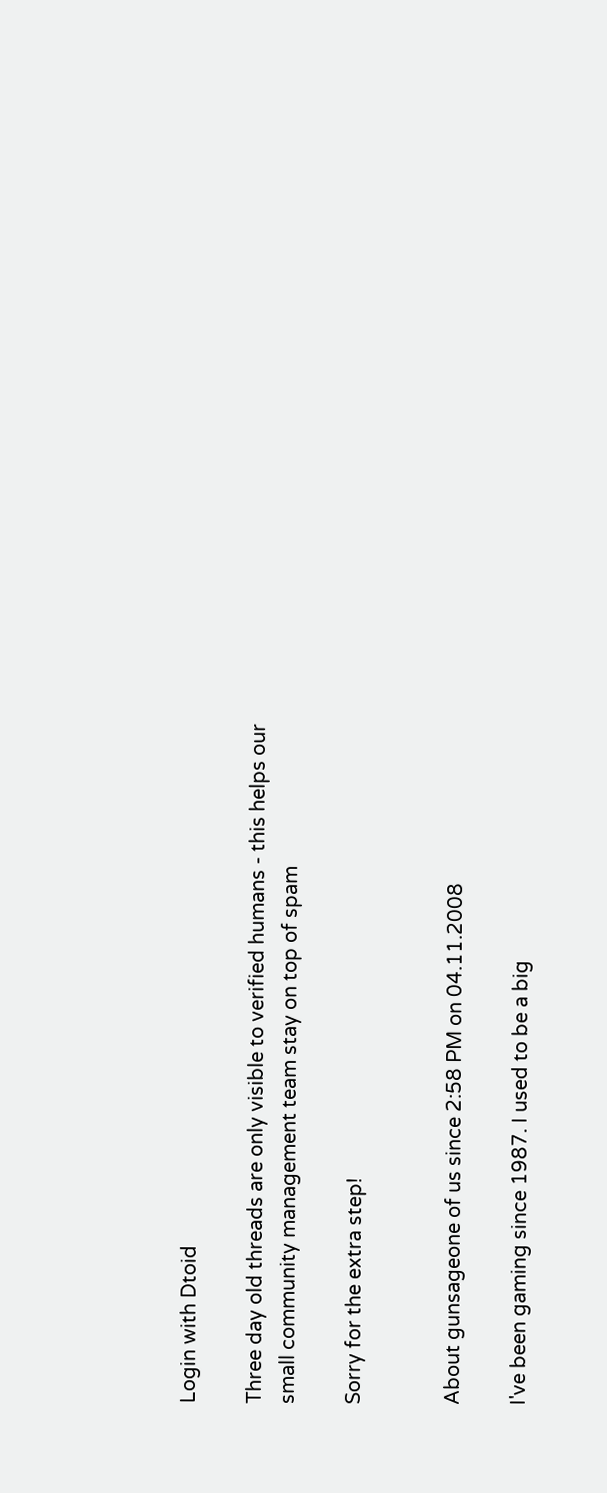Login with Dtoid

Three day old threads are only visible to verified humans - this helps our small community management team stay on top of spam

Sorry for the extra step!


About gunsageone of us since 2:58 PM on 04.11.2008

I've been gaming since 1987. I used to be a big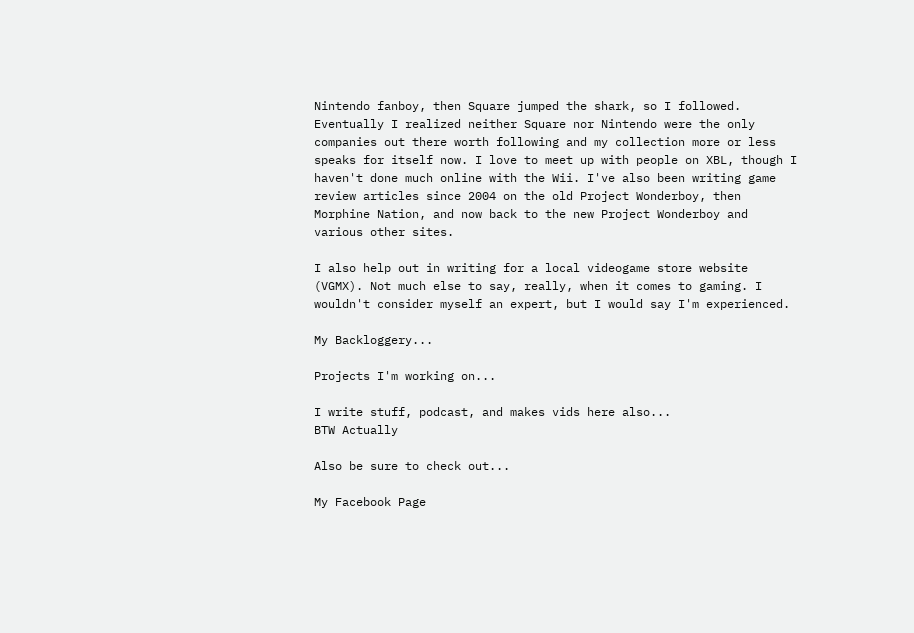Nintendo fanboy, then Square jumped the shark, so I followed. Eventually I realized neither Square nor Nintendo were the only companies out there worth following and my collection more or less speaks for itself now. I love to meet up with people on XBL, though I haven't done much online with the Wii. I've also been writing game review articles since 2004 on the old Project Wonderboy, then Morphine Nation, and now back to the new Project Wonderboy and various other sites.

I also help out in writing for a local videogame store website (VGMX). Not much else to say, really, when it comes to gaming. I wouldn't consider myself an expert, but I would say I'm experienced.

My Backloggery...

Projects I'm working on...

I write stuff, podcast, and makes vids here also...
BTW Actually

Also be sure to check out...

My Facebook Page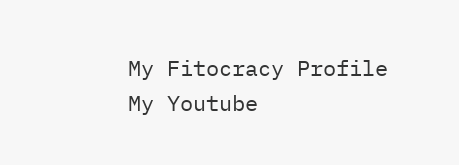My Fitocracy Profile
My Youtube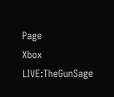Page
Xbox LIVE:TheGunSage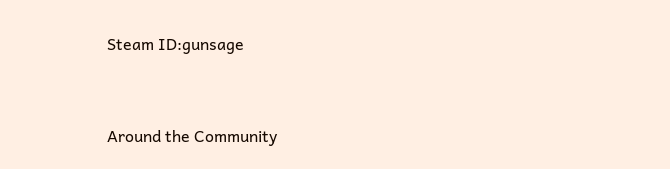Steam ID:gunsage


Around the Community